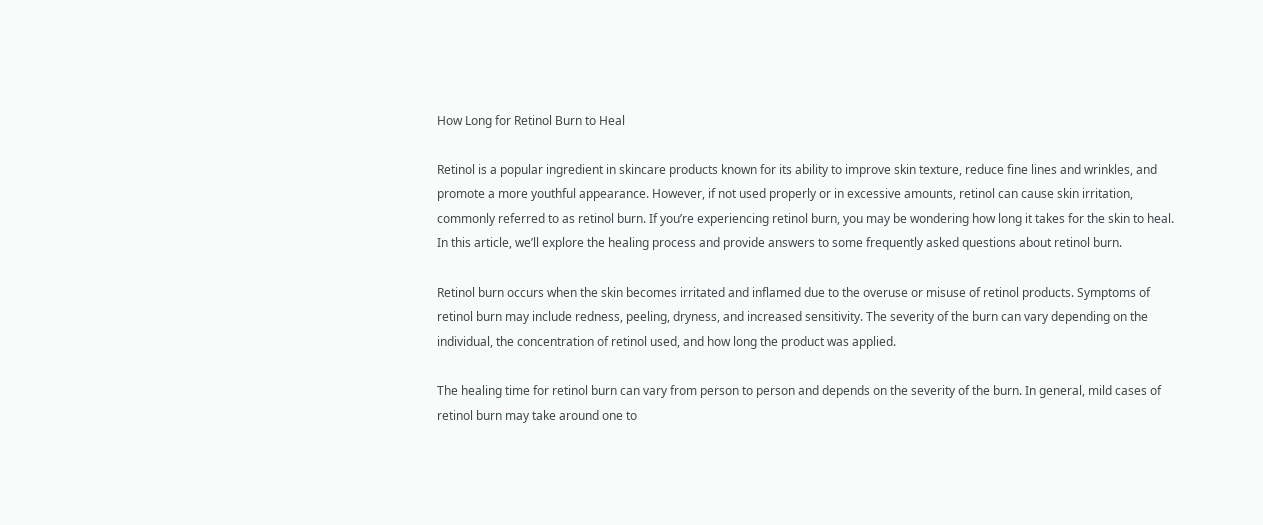How Long for Retinol Burn to Heal

Retinol is a popular ingredient in skincare products known for its ability to improve skin texture, reduce fine lines and wrinkles, and promote a more youthful appearance. However, if not used properly or in excessive amounts, retinol can cause skin irritation, commonly referred to as retinol burn. If you’re experiencing retinol burn, you may be wondering how long it takes for the skin to heal. In this article, we’ll explore the healing process and provide answers to some frequently asked questions about retinol burn.

Retinol burn occurs when the skin becomes irritated and inflamed due to the overuse or misuse of retinol products. Symptoms of retinol burn may include redness, peeling, dryness, and increased sensitivity. The severity of the burn can vary depending on the individual, the concentration of retinol used, and how long the product was applied.

The healing time for retinol burn can vary from person to person and depends on the severity of the burn. In general, mild cases of retinol burn may take around one to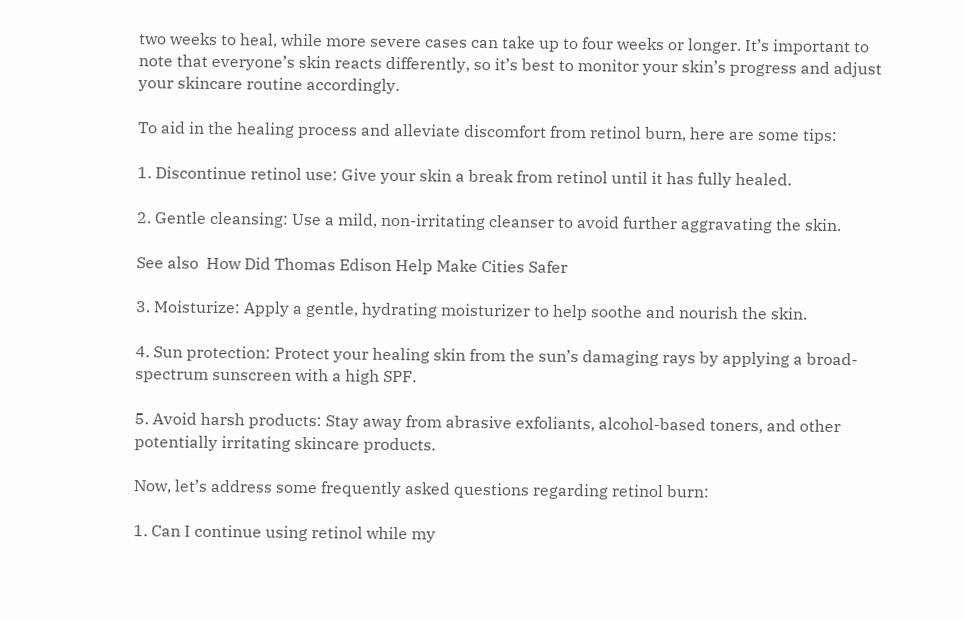two weeks to heal, while more severe cases can take up to four weeks or longer. It’s important to note that everyone’s skin reacts differently, so it’s best to monitor your skin’s progress and adjust your skincare routine accordingly.

To aid in the healing process and alleviate discomfort from retinol burn, here are some tips:

1. Discontinue retinol use: Give your skin a break from retinol until it has fully healed.

2. Gentle cleansing: Use a mild, non-irritating cleanser to avoid further aggravating the skin.

See also  How Did Thomas Edison Help Make Cities Safer

3. Moisturize: Apply a gentle, hydrating moisturizer to help soothe and nourish the skin.

4. Sun protection: Protect your healing skin from the sun’s damaging rays by applying a broad-spectrum sunscreen with a high SPF.

5. Avoid harsh products: Stay away from abrasive exfoliants, alcohol-based toners, and other potentially irritating skincare products.

Now, let’s address some frequently asked questions regarding retinol burn:

1. Can I continue using retinol while my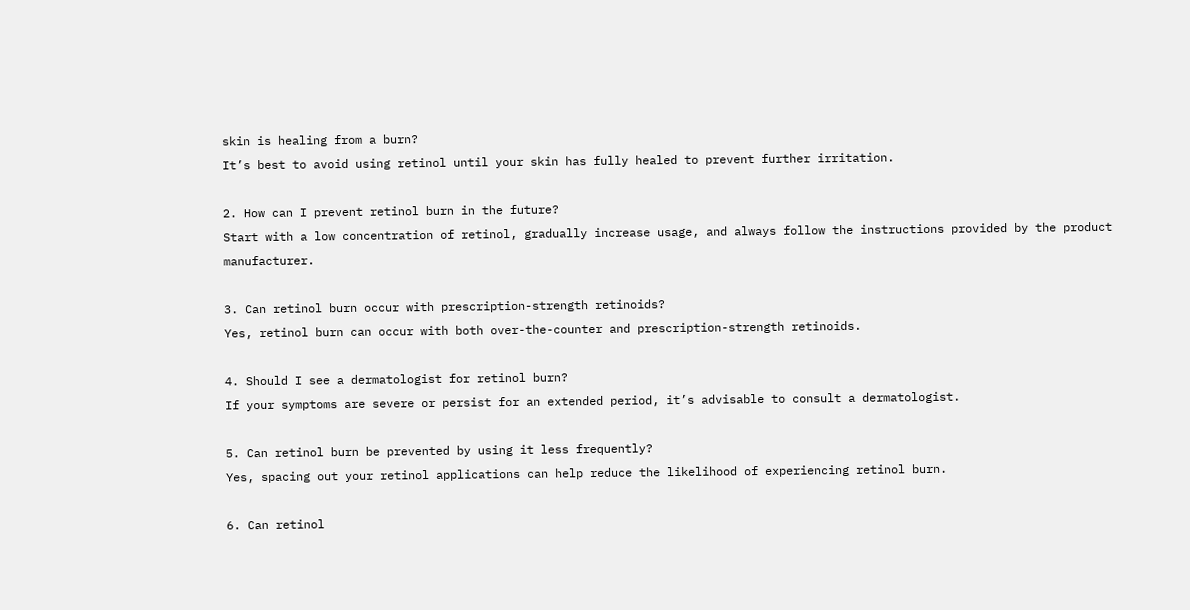skin is healing from a burn?
It’s best to avoid using retinol until your skin has fully healed to prevent further irritation.

2. How can I prevent retinol burn in the future?
Start with a low concentration of retinol, gradually increase usage, and always follow the instructions provided by the product manufacturer.

3. Can retinol burn occur with prescription-strength retinoids?
Yes, retinol burn can occur with both over-the-counter and prescription-strength retinoids.

4. Should I see a dermatologist for retinol burn?
If your symptoms are severe or persist for an extended period, it’s advisable to consult a dermatologist.

5. Can retinol burn be prevented by using it less frequently?
Yes, spacing out your retinol applications can help reduce the likelihood of experiencing retinol burn.

6. Can retinol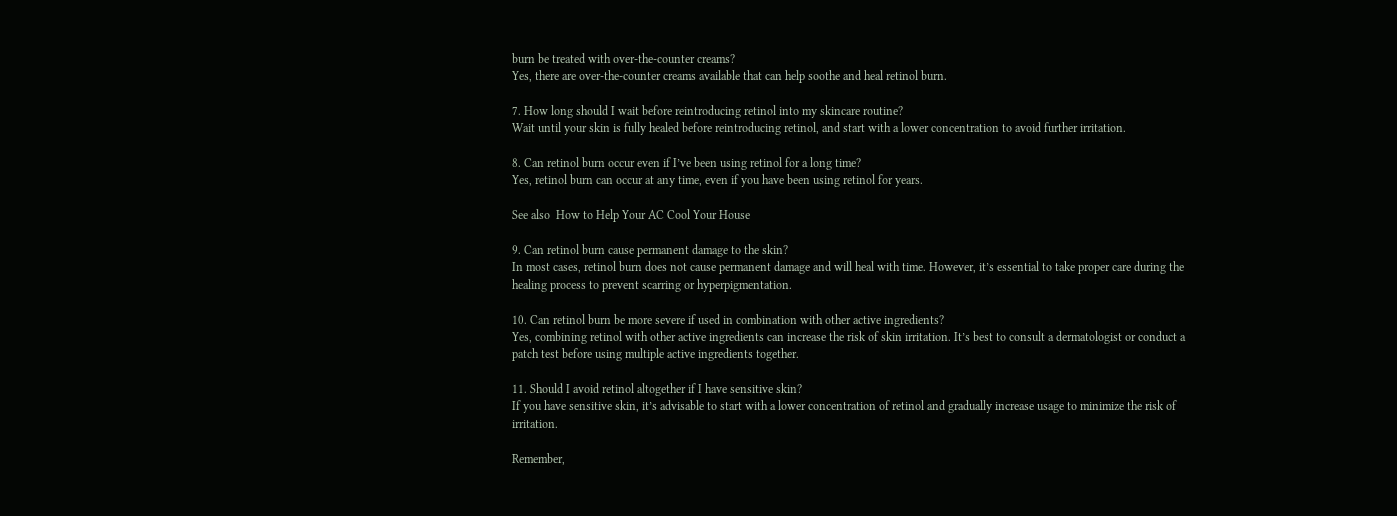burn be treated with over-the-counter creams?
Yes, there are over-the-counter creams available that can help soothe and heal retinol burn.

7. How long should I wait before reintroducing retinol into my skincare routine?
Wait until your skin is fully healed before reintroducing retinol, and start with a lower concentration to avoid further irritation.

8. Can retinol burn occur even if I’ve been using retinol for a long time?
Yes, retinol burn can occur at any time, even if you have been using retinol for years.

See also  How to Help Your AC Cool Your House

9. Can retinol burn cause permanent damage to the skin?
In most cases, retinol burn does not cause permanent damage and will heal with time. However, it’s essential to take proper care during the healing process to prevent scarring or hyperpigmentation.

10. Can retinol burn be more severe if used in combination with other active ingredients?
Yes, combining retinol with other active ingredients can increase the risk of skin irritation. It’s best to consult a dermatologist or conduct a patch test before using multiple active ingredients together.

11. Should I avoid retinol altogether if I have sensitive skin?
If you have sensitive skin, it’s advisable to start with a lower concentration of retinol and gradually increase usage to minimize the risk of irritation.

Remember,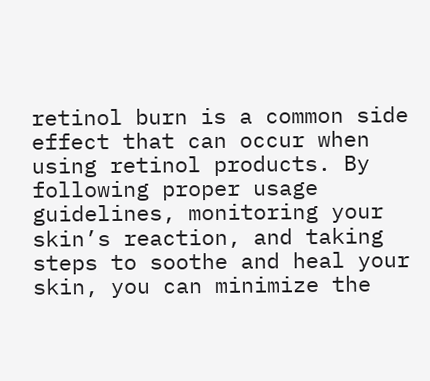retinol burn is a common side effect that can occur when using retinol products. By following proper usage guidelines, monitoring your skin’s reaction, and taking steps to soothe and heal your skin, you can minimize the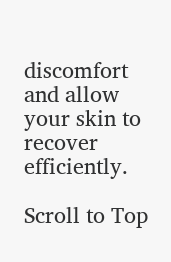discomfort and allow your skin to recover efficiently.

Scroll to Top